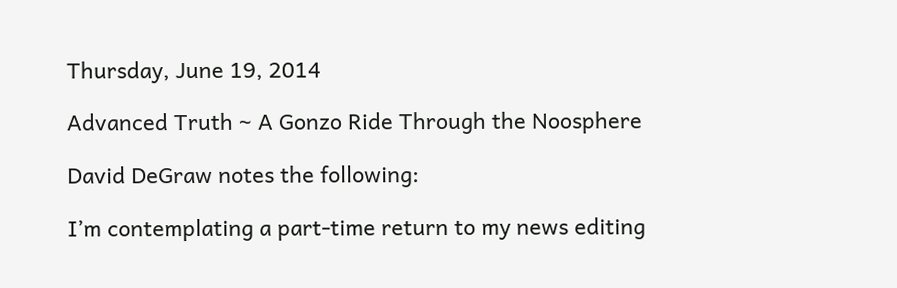Thursday, June 19, 2014

Advanced Truth ~ A Gonzo Ride Through the Noosphere

David DeGraw notes the following:

I’m contemplating a part-time return to my news editing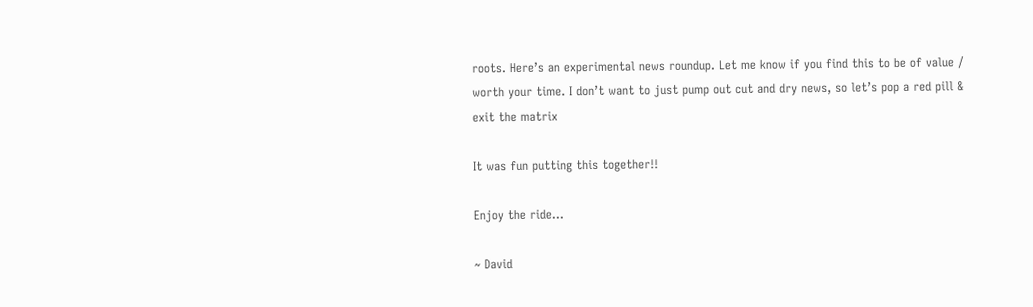roots. Here’s an experimental news roundup. Let me know if you find this to be of value / worth your time. I don’t want to just pump out cut and dry news, so let’s pop a red pill & exit the matrix

It was fun putting this together!!

Enjoy the ride...

~ David